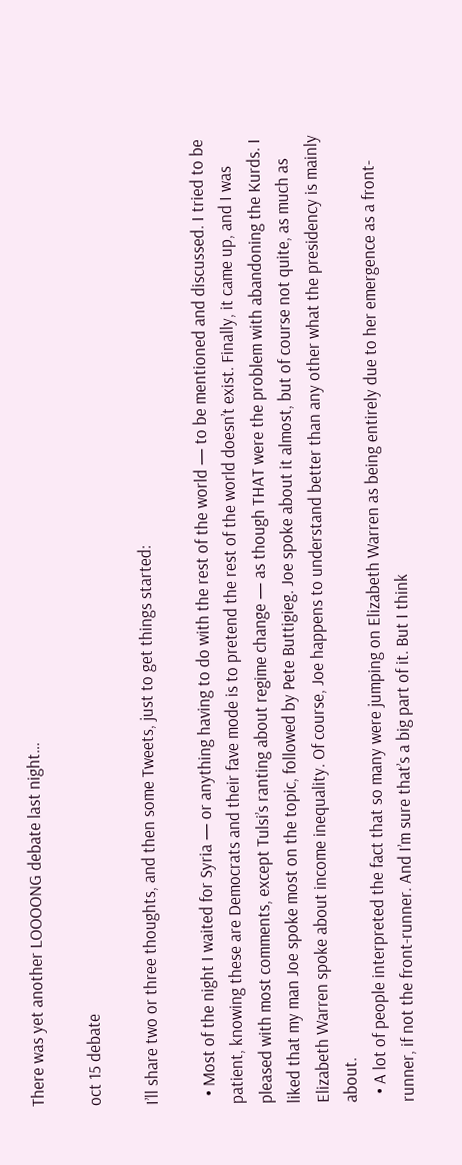There was yet another LOOOONG debate last night…

oct 15 debate

I’ll share two or three thoughts, and then some Tweets, just to get things started:

  • Most of the night I waited for Syria — or anything having to do with the rest of the world — to be mentioned and discussed. I tried to be patient, knowing these are Democrats and their fave mode is to pretend the rest of the world doesn’t exist. Finally, it came up, and I was pleased with most comments, except Tulsi’s ranting about regime change — as though THAT were the problem with abandoning the Kurds. I liked that my man Joe spoke most on the topic, followed by Pete Buttigieg. Joe spoke about it almost, but of course not quite, as much as Elizabeth Warren spoke about income inequality. Of course, Joe happens to understand better than any other what the presidency is mainly about.
  • A lot of people interpreted the fact that so many were jumping on Elizabeth Warren as being entirely due to her emergence as a front-runner, if not the front-runner. And I’m sure that’s a big part of it. But I think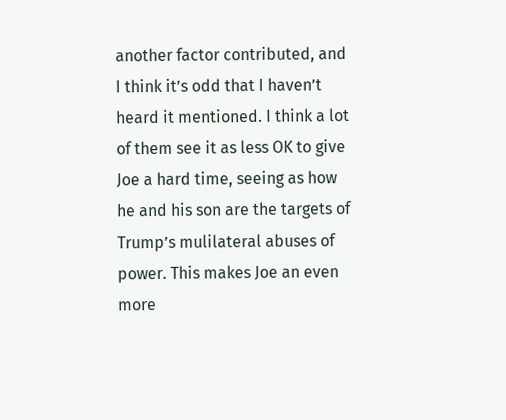another factor contributed, and I think it’s odd that I haven’t heard it mentioned. I think a lot of them see it as less OK to give Joe a hard time, seeing as how he and his son are the targets of Trump’s mulilateral abuses of power. This makes Joe an even more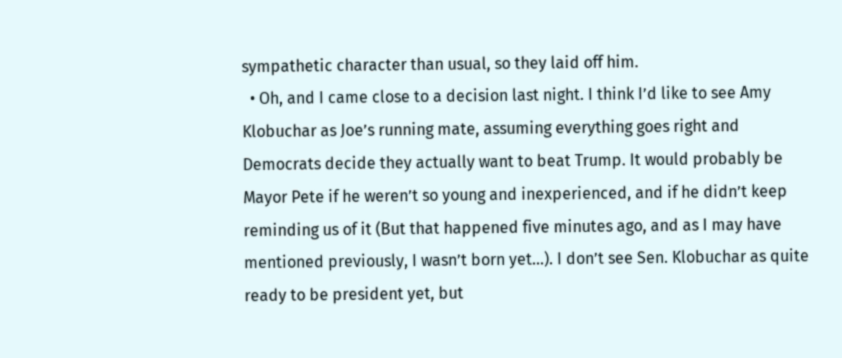sympathetic character than usual, so they laid off him.
  • Oh, and I came close to a decision last night. I think I’d like to see Amy Klobuchar as Joe’s running mate, assuming everything goes right and Democrats decide they actually want to beat Trump. It would probably be Mayor Pete if he weren’t so young and inexperienced, and if he didn’t keep reminding us of it (But that happened five minutes ago, and as I may have mentioned previously, I wasn’t born yet…). I don’t see Sen. Klobuchar as quite ready to be president yet, but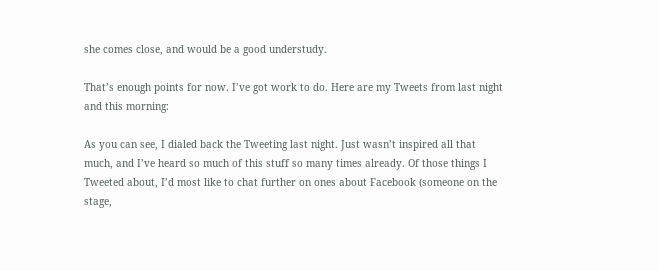she comes close, and would be a good understudy.

That’s enough points for now. I’ve got work to do. Here are my Tweets from last night and this morning:

As you can see, I dialed back the Tweeting last night. Just wasn’t inspired all that much, and I’ve heard so much of this stuff so many times already. Of those things I Tweeted about, I’d most like to chat further on ones about Facebook (someone on the stage,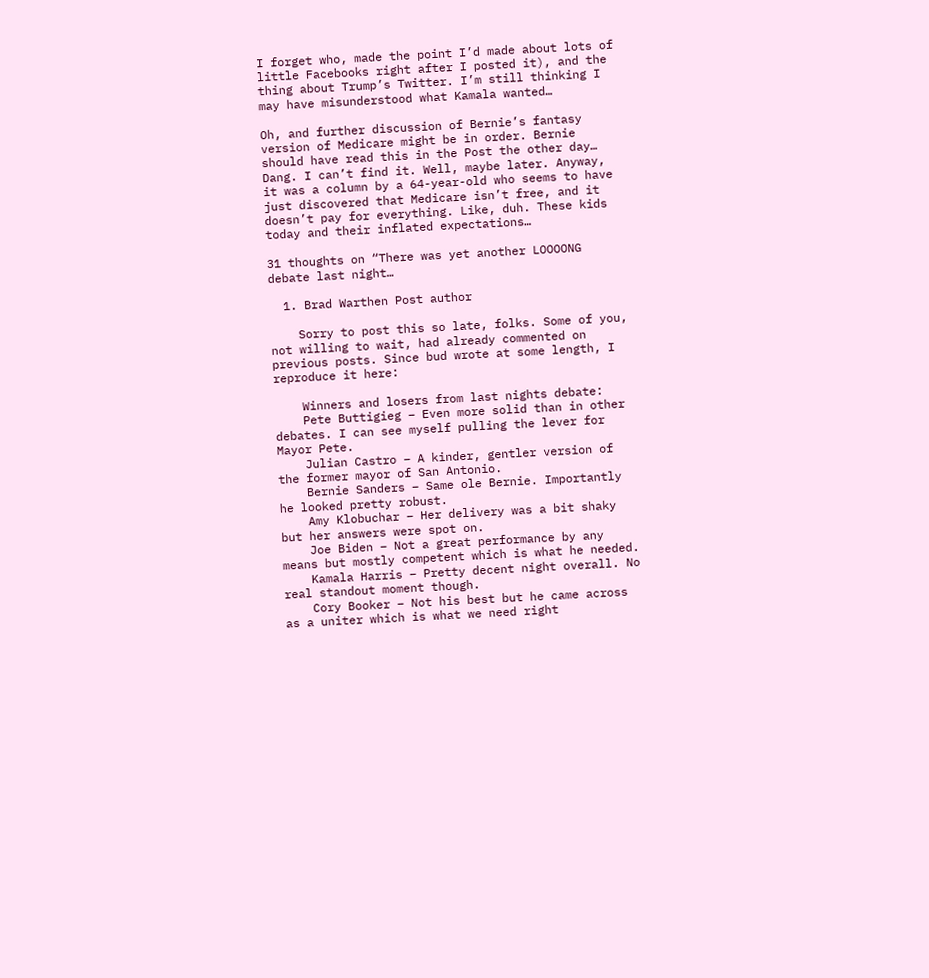I forget who, made the point I’d made about lots of little Facebooks right after I posted it), and the thing about Trump’s Twitter. I’m still thinking I may have misunderstood what Kamala wanted…

Oh, and further discussion of Bernie’s fantasy version of Medicare might be in order. Bernie should have read this in the Post the other day… Dang. I can’t find it. Well, maybe later. Anyway, it was a column by a 64-year-old who seems to have just discovered that Medicare isn’t free, and it doesn’t pay for everything. Like, duh. These kids today and their inflated expectations…

31 thoughts on “There was yet another LOOOONG debate last night…

  1. Brad Warthen Post author

    Sorry to post this so late, folks. Some of you, not willing to wait, had already commented on previous posts. Since bud wrote at some length, I reproduce it here:

    Winners and losers from last nights debate:
    Pete Buttigieg – Even more solid than in other debates. I can see myself pulling the lever for Mayor Pete.
    Julian Castro – A kinder, gentler version of the former mayor of San Antonio.
    Bernie Sanders – Same ole Bernie. Importantly he looked pretty robust.
    Amy Klobuchar – Her delivery was a bit shaky but her answers were spot on.
    Joe Biden – Not a great performance by any means but mostly competent which is what he needed.
    Kamala Harris – Pretty decent night overall. No real standout moment though.
    Cory Booker – Not his best but he came across as a uniter which is what we need right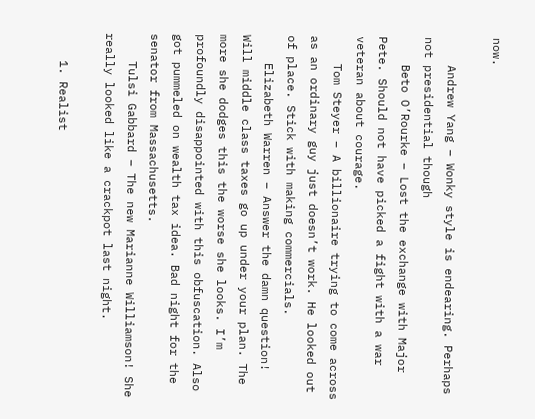now.

    Andrew Yang – Wonky style is endearing. Perhaps not presidential though
    Beto O’Rourke – Lost the exchange with Major Pete. Should not have picked a fight with a war veteran about courage.
    Tom Steyer – A billionaire trying to come across as an ordinary guy just doesn’t work. He looked out of place. Stick with making commercials.
    Elizabeth Warren – Answer the damn question! Will middle class taxes go up under your plan. The more she dodges this the worse she looks. I’m profoundly disappointed with this obfuscation. Also got pummeled on wealth tax idea. Bad night for the senator from Massachusetts.
    Tulsi Gabbard – The new Marianne Williamson! She really looked like a crackpot last night.

    1. Realist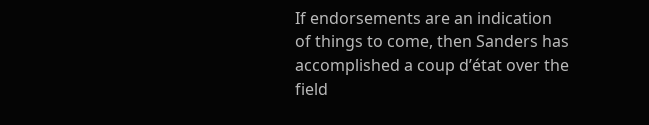If endorsements are an indication of things to come, then Sanders has accomplished a coup d’état over the field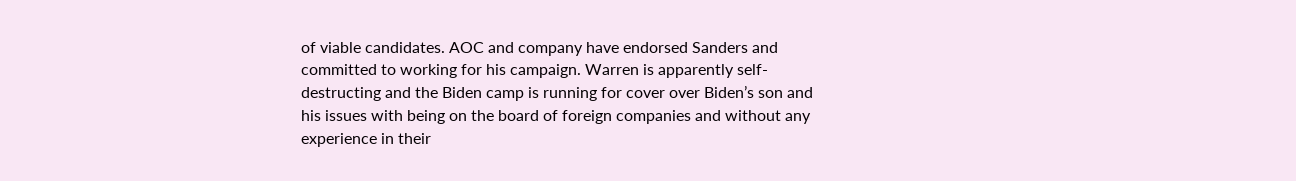of viable candidates. AOC and company have endorsed Sanders and committed to working for his campaign. Warren is apparently self-destructing and the Biden camp is running for cover over Biden’s son and his issues with being on the board of foreign companies and without any experience in their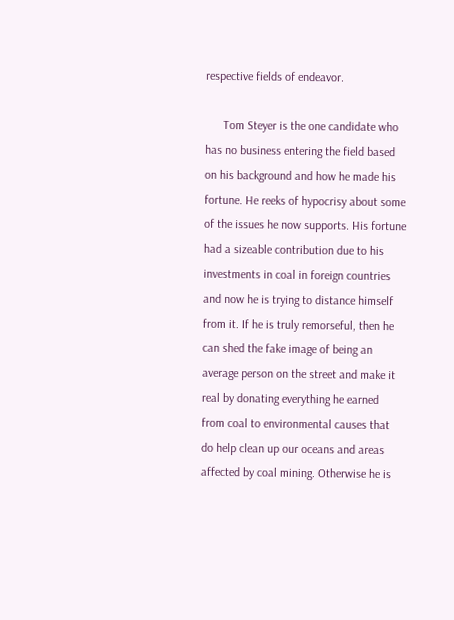respective fields of endeavor.

      Tom Steyer is the one candidate who has no business entering the field based on his background and how he made his fortune. He reeks of hypocrisy about some of the issues he now supports. His fortune had a sizeable contribution due to his investments in coal in foreign countries and now he is trying to distance himself from it. If he is truly remorseful, then he can shed the fake image of being an average person on the street and make it real by donating everything he earned from coal to environmental causes that do help clean up our oceans and areas affected by coal mining. Otherwise he is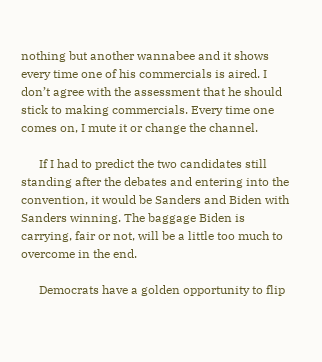nothing but another wannabee and it shows every time one of his commercials is aired. I don’t agree with the assessment that he should stick to making commercials. Every time one comes on, I mute it or change the channel.

      If I had to predict the two candidates still standing after the debates and entering into the convention, it would be Sanders and Biden with Sanders winning. The baggage Biden is carrying, fair or not, will be a little too much to overcome in the end.

      Democrats have a golden opportunity to flip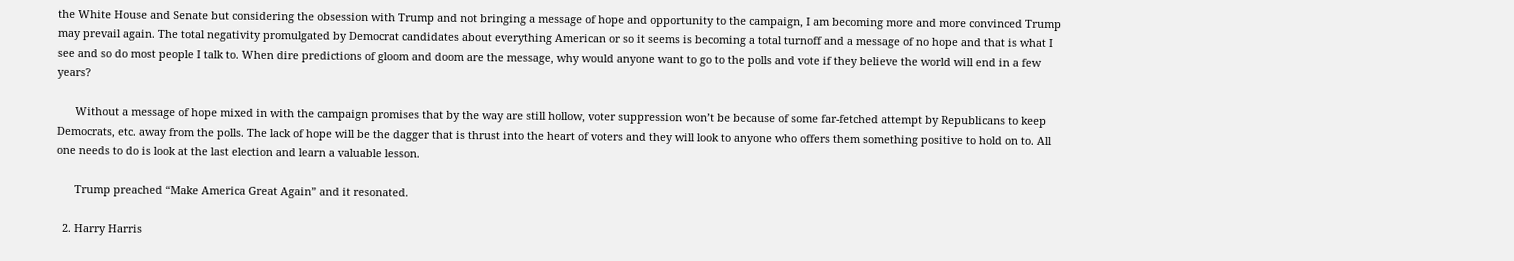the White House and Senate but considering the obsession with Trump and not bringing a message of hope and opportunity to the campaign, I am becoming more and more convinced Trump may prevail again. The total negativity promulgated by Democrat candidates about everything American or so it seems is becoming a total turnoff and a message of no hope and that is what I see and so do most people I talk to. When dire predictions of gloom and doom are the message, why would anyone want to go to the polls and vote if they believe the world will end in a few years?

      Without a message of hope mixed in with the campaign promises that by the way are still hollow, voter suppression won’t be because of some far-fetched attempt by Republicans to keep Democrats, etc. away from the polls. The lack of hope will be the dagger that is thrust into the heart of voters and they will look to anyone who offers them something positive to hold on to. All one needs to do is look at the last election and learn a valuable lesson.

      Trump preached “Make America Great Again” and it resonated.

  2. Harry Harris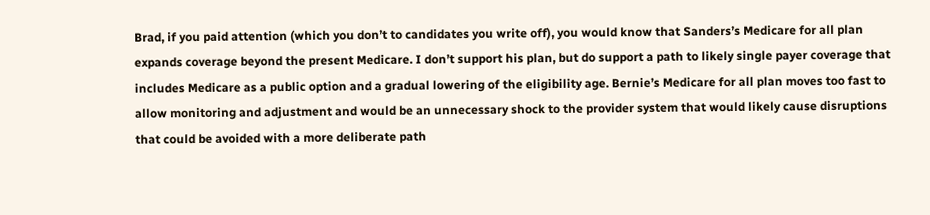Brad, if you paid attention (which you don’t to candidates you write off), you would know that Sanders’s Medicare for all plan expands coverage beyond the present Medicare. I don’t support his plan, but do support a path to likely single payer coverage that includes Medicare as a public option and a gradual lowering of the eligibility age. Bernie’s Medicare for all plan moves too fast to allow monitoring and adjustment and would be an unnecessary shock to the provider system that would likely cause disruptions that could be avoided with a more deliberate path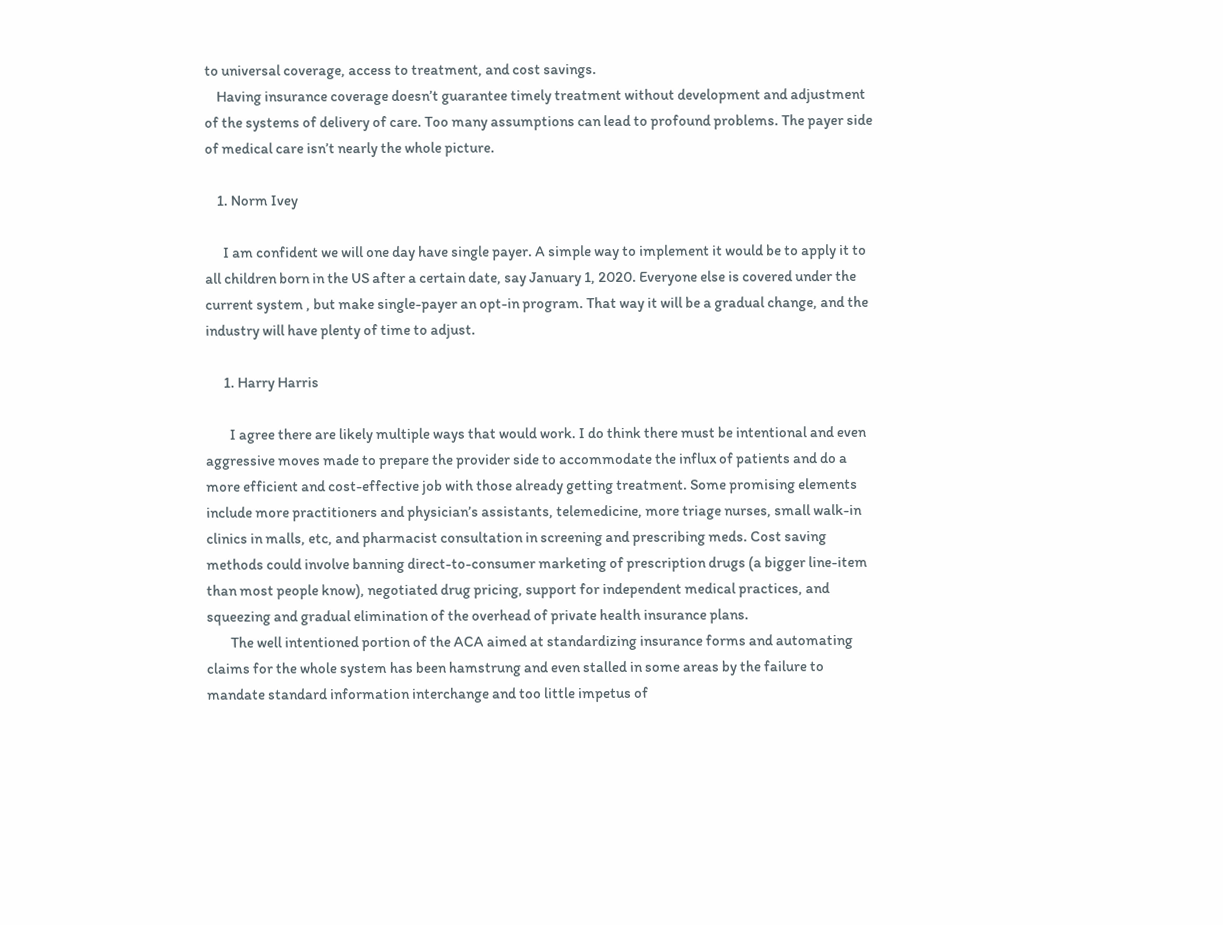to universal coverage, access to treatment, and cost savings.
    Having insurance coverage doesn’t guarantee timely treatment without development and adjustment of the systems of delivery of care. Too many assumptions can lead to profound problems. The payer side of medical care isn’t nearly the whole picture.

    1. Norm Ivey

      I am confident we will one day have single payer. A simple way to implement it would be to apply it to all children born in the US after a certain date, say January 1, 2020. Everyone else is covered under the current system , but make single-payer an opt-in program. That way it will be a gradual change, and the industry will have plenty of time to adjust.

      1. Harry Harris

        I agree there are likely multiple ways that would work. I do think there must be intentional and even aggressive moves made to prepare the provider side to accommodate the influx of patients and do a more efficient and cost-effective job with those already getting treatment. Some promising elements include more practitioners and physician’s assistants, telemedicine, more triage nurses, small walk-in clinics in malls, etc, and pharmacist consultation in screening and prescribing meds. Cost saving methods could involve banning direct-to-consumer marketing of prescription drugs (a bigger line-item than most people know), negotiated drug pricing, support for independent medical practices, and squeezing and gradual elimination of the overhead of private health insurance plans.
        The well intentioned portion of the ACA aimed at standardizing insurance forms and automating claims for the whole system has been hamstrung and even stalled in some areas by the failure to mandate standard information interchange and too little impetus of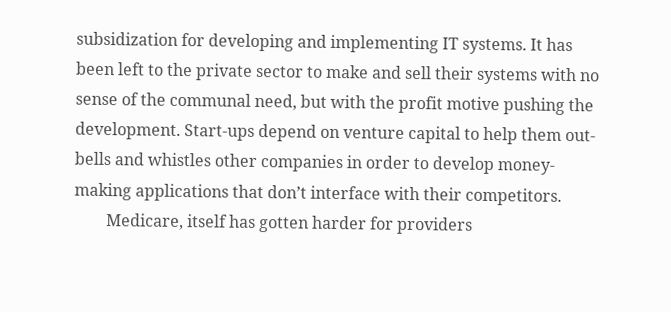subsidization for developing and implementing IT systems. It has been left to the private sector to make and sell their systems with no sense of the communal need, but with the profit motive pushing the development. Start-ups depend on venture capital to help them out-bells and whistles other companies in order to develop money-making applications that don’t interface with their competitors.
        Medicare, itself has gotten harder for providers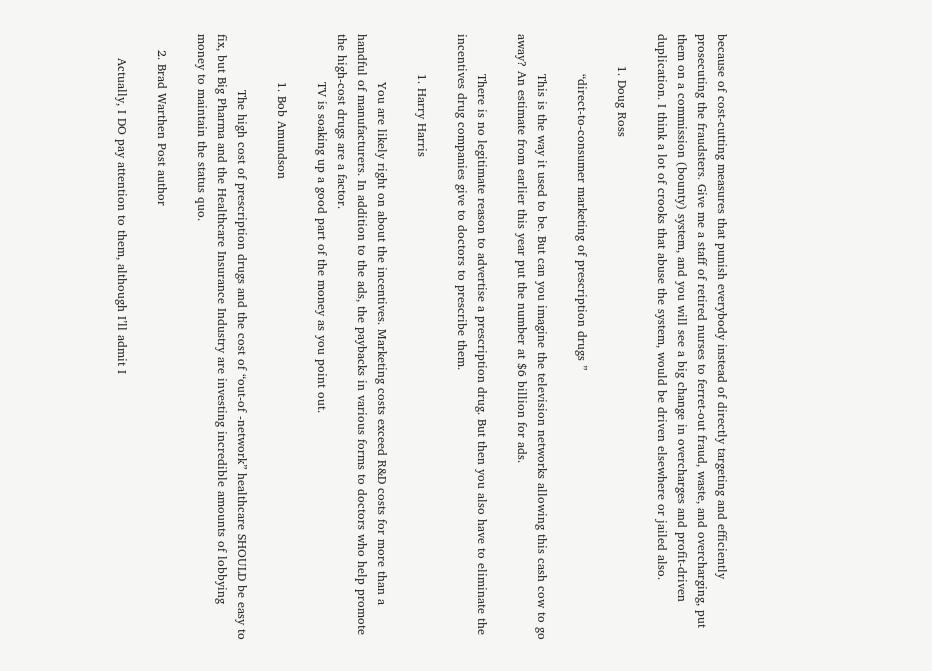because of cost-cutting measures that punish everybody instead of directly targeting and efficiently prosecuting the fraudsters. Give me a staff of retired nurses to ferret-out fraud, waste, and overcharging, put them on a commission (bounty) system, and you will see a big change in overcharges and profit-driven duplication. I think a lot of crooks that abuse the system, would be driven elsewhere or jailed also.

        1. Doug Ross

          “direct-to-consumer marketing of prescription drugs ”

          This is the way it used to be. But can you imagine the television networks allowing this cash cow to go away? An estimate from earlier this year put the number at $6 billion for ads.

          There is no legitimate reason to advertise a prescription drug. But then you also have to eliminate the incentives drug companies give to doctors to prescribe them.

          1. Harry Harris

            You are likely right on about the incentives. Marketing costs exceed R&D costs for more than a handful of manufacturers. In addition to the ads, the paybacks in various forms to doctors who help promote the high-cost drugs are a factor.
            TV is soaking up a good part of the money as you point out.

            1. Bob Amundson

              The high cost of prescription drugs and the cost of “out-of -network” healthcare SHOULD be easy to fix, but Big Pharma and the Healthcare Insurance Industry are investing incredible amounts of lobbying money to maintain the status quo.

    2. Brad Warthen Post author

      Actually, I DO pay attention to them, although I’ll admit I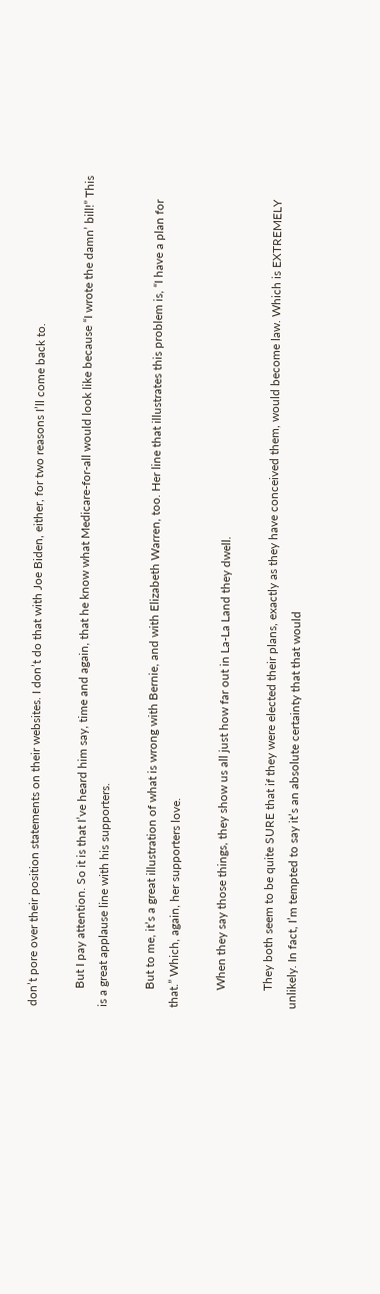don’t pore over their position statements on their websites. I don’t do that with Joe Biden, either, for two reasons I’ll come back to.

      But I pay attention. So it is that I’ve heard him say, time and again, that he know what Medicare-for-all would look like because “I wrote the damn’ bill!” This is a great applause line with his supporters.

      But to me, it’s a great illustration of what is wrong with Bernie, and with Elizabeth Warren, too. Her line that illustrates this problem is, “I have a plan for that.” Which, again, her supporters love.

      When they say those things, they show us all just how far out in La-La Land they dwell.

      They both seem to be quite SURE that if they were elected their plans, exactly as they have conceived them, would become law. Which is EXTREMELY unlikely. In fact, I’m tempted to say it’s an absolute certainty that that would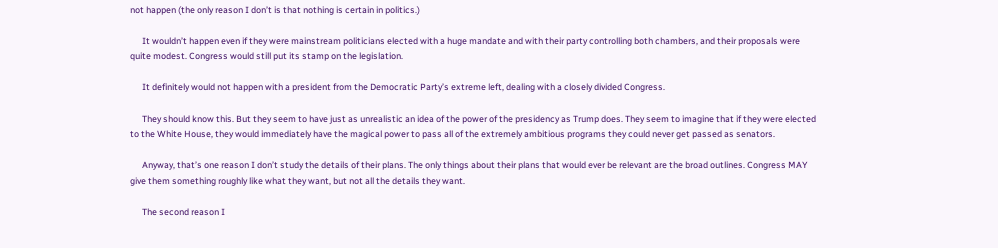not happen (the only reason I don’t is that nothing is certain in politics.)

      It wouldn’t happen even if they were mainstream politicians elected with a huge mandate and with their party controlling both chambers, and their proposals were quite modest. Congress would still put its stamp on the legislation.

      It definitely would not happen with a president from the Democratic Party’s extreme left, dealing with a closely divided Congress.

      They should know this. But they seem to have just as unrealistic an idea of the power of the presidency as Trump does. They seem to imagine that if they were elected to the White House, they would immediately have the magical power to pass all of the extremely ambitious programs they could never get passed as senators.

      Anyway, that’s one reason I don’t study the details of their plans. The only things about their plans that would ever be relevant are the broad outlines. Congress MAY give them something roughly like what they want, but not all the details they want.

      The second reason I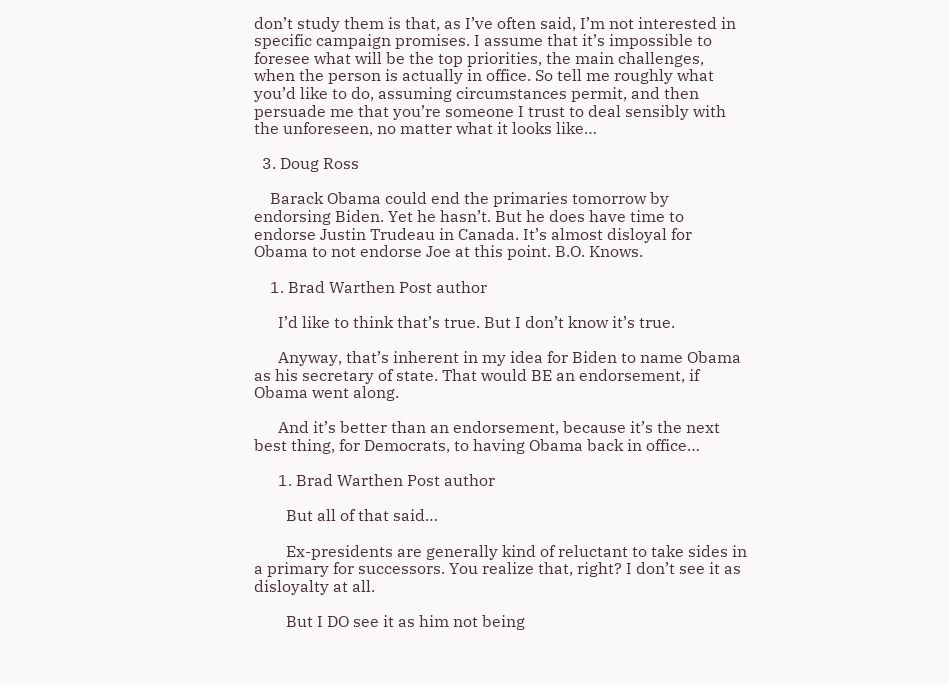don’t study them is that, as I’ve often said, I’m not interested in specific campaign promises. I assume that it’s impossible to foresee what will be the top priorities, the main challenges, when the person is actually in office. So tell me roughly what you’d like to do, assuming circumstances permit, and then persuade me that you’re someone I trust to deal sensibly with the unforeseen, no matter what it looks like…

  3. Doug Ross

    Barack Obama could end the primaries tomorrow by endorsing Biden. Yet he hasn’t. But he does have time to endorse Justin Trudeau in Canada. It’s almost disloyal for Obama to not endorse Joe at this point. B.O. Knows.

    1. Brad Warthen Post author

      I’d like to think that’s true. But I don’t know it’s true.

      Anyway, that’s inherent in my idea for Biden to name Obama as his secretary of state. That would BE an endorsement, if Obama went along.

      And it’s better than an endorsement, because it’s the next best thing, for Democrats, to having Obama back in office…

      1. Brad Warthen Post author

        But all of that said…

        Ex-presidents are generally kind of reluctant to take sides in a primary for successors. You realize that, right? I don’t see it as disloyalty at all.

        But I DO see it as him not being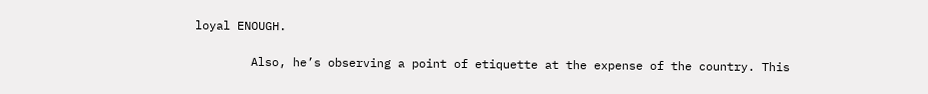loyal ENOUGH.

        Also, he’s observing a point of etiquette at the expense of the country. This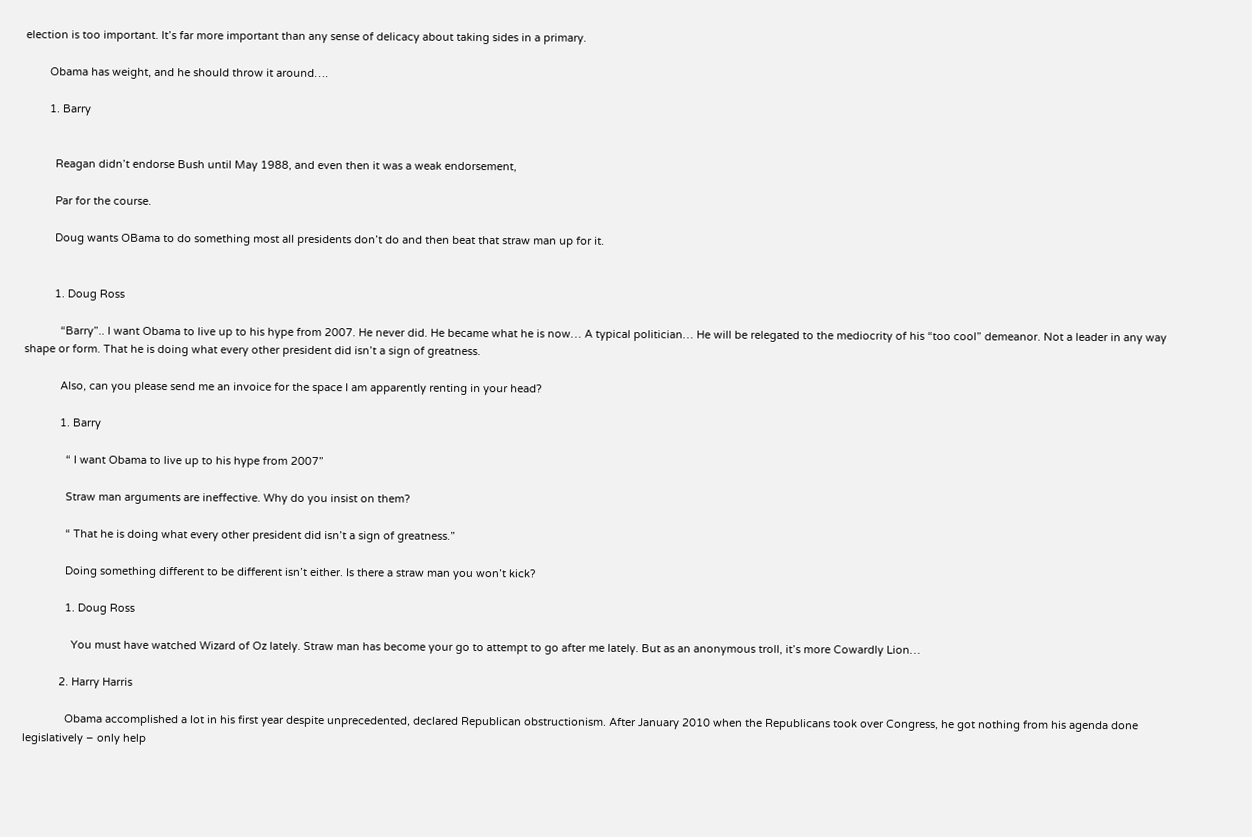election is too important. It’s far more important than any sense of delicacy about taking sides in a primary.

        Obama has weight, and he should throw it around….

        1. Barry


          Reagan didn’t endorse Bush until May 1988, and even then it was a weak endorsement,

          Par for the course.

          Doug wants OBama to do something most all presidents don’t do and then beat that straw man up for it.


          1. Doug Ross

            “Barry”.. I want Obama to live up to his hype from 2007. He never did. He became what he is now… A typical politician… He will be relegated to the mediocrity of his “too cool” demeanor. Not a leader in any way shape or form. That he is doing what every other president did isn’t a sign of greatness.

            Also, can you please send me an invoice for the space I am apparently renting in your head?

            1. Barry

              “ I want Obama to live up to his hype from 2007”

              Straw man arguments are ineffective. Why do you insist on them?

              “ That he is doing what every other president did isn’t a sign of greatness.”

              Doing something different to be different isn’t either. Is there a straw man you won’t kick?

              1. Doug Ross

                You must have watched Wizard of Oz lately. Straw man has become your go to attempt to go after me lately. But as an anonymous troll, it’s more Cowardly Lion…

            2. Harry Harris

              Obama accomplished a lot in his first year despite unprecedented, declared Republican obstructionism. After January 2010 when the Republicans took over Congress, he got nothing from his agenda done legislatively – only help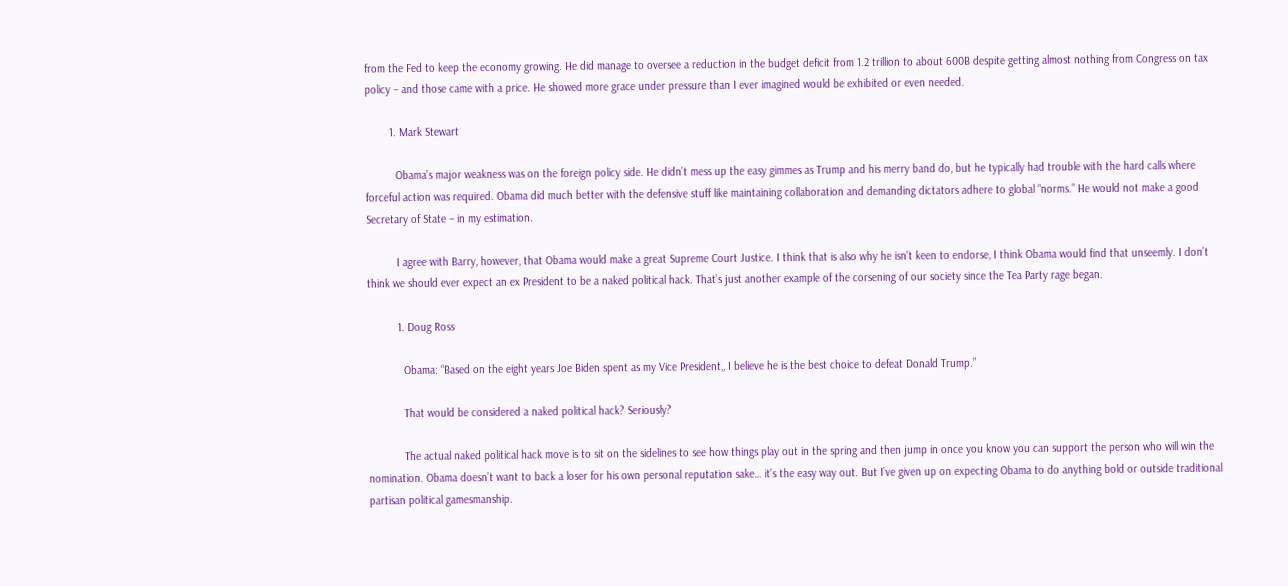from the Fed to keep the economy growing. He did manage to oversee a reduction in the budget deficit from 1.2 trillion to about 600B despite getting almost nothing from Congress on tax policy – and those came with a price. He showed more grace under pressure than I ever imagined would be exhibited or even needed.

        1. Mark Stewart

          Obama’s major weakness was on the foreign policy side. He didn’t mess up the easy gimmes as Trump and his merry band do, but he typically had trouble with the hard calls where forceful action was required. Obama did much better with the defensive stuff like maintaining collaboration and demanding dictators adhere to global “norms.” He would not make a good Secretary of State – in my estimation.

          I agree with Barry, however, that Obama would make a great Supreme Court Justice. I think that is also why he isn’t keen to endorse, I think Obama would find that unseemly. I don’t think we should ever expect an ex President to be a naked political hack. That’s just another example of the corsening of our society since the Tea Party rage began.

          1. Doug Ross

            Obama: “Based on the eight years Joe Biden spent as my Vice President,, I believe he is the best choice to defeat Donald Trump.”

            That would be considered a naked political hack? Seriously?

            The actual naked political hack move is to sit on the sidelines to see how things play out in the spring and then jump in once you know you can support the person who will win the nomination. Obama doesn’t want to back a loser for his own personal reputation sake… it’s the easy way out. But I’ve given up on expecting Obama to do anything bold or outside traditional partisan political gamesmanship.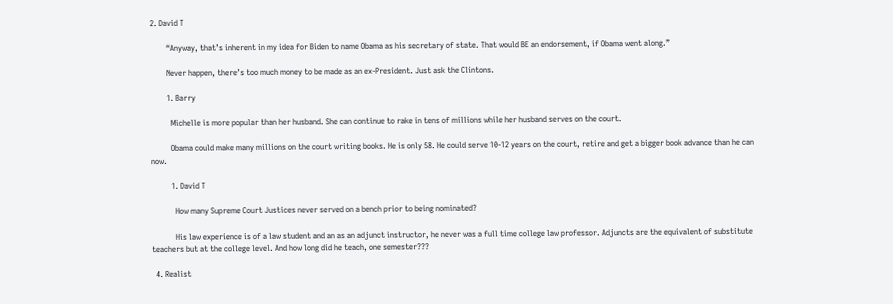2. David T

        “Anyway, that’s inherent in my idea for Biden to name Obama as his secretary of state. That would BE an endorsement, if Obama went along.”

        Never happen, there’s too much money to be made as an ex-President. Just ask the Clintons.

        1. Barry

          Michelle is more popular than her husband. She can continue to rake in tens of millions while her husband serves on the court.

          Obama could make many millions on the court writing books. He is only 58. He could serve 10-12 years on the court, retire and get a bigger book advance than he can now.

          1. David T

            How many Supreme Court Justices never served on a bench prior to being nominated?

            His law experience is of a law student and an as an adjunct instructor, he never was a full time college law professor. Adjuncts are the equivalent of substitute teachers but at the college level. And how long did he teach, one semester???

  4. Realist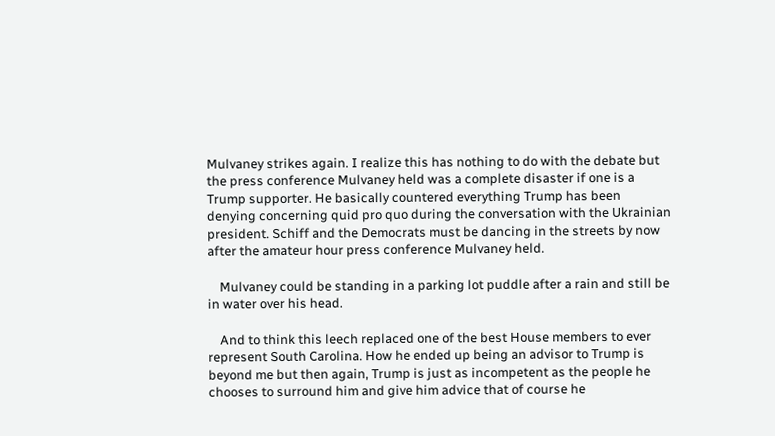Mulvaney strikes again. I realize this has nothing to do with the debate but the press conference Mulvaney held was a complete disaster if one is a Trump supporter. He basically countered everything Trump has been denying concerning quid pro quo during the conversation with the Ukrainian president. Schiff and the Democrats must be dancing in the streets by now after the amateur hour press conference Mulvaney held.

    Mulvaney could be standing in a parking lot puddle after a rain and still be in water over his head.

    And to think this leech replaced one of the best House members to ever represent South Carolina. How he ended up being an advisor to Trump is beyond me but then again, Trump is just as incompetent as the people he chooses to surround him and give him advice that of course he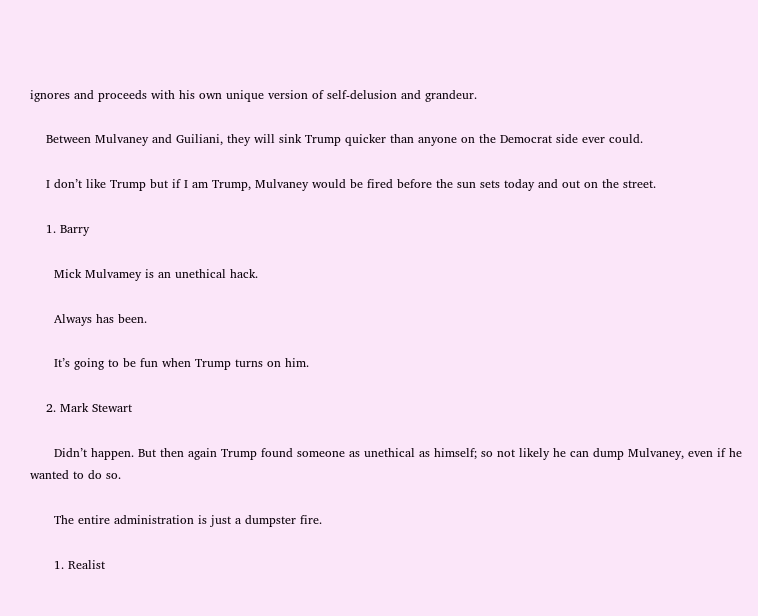ignores and proceeds with his own unique version of self-delusion and grandeur.

    Between Mulvaney and Guiliani, they will sink Trump quicker than anyone on the Democrat side ever could.

    I don’t like Trump but if I am Trump, Mulvaney would be fired before the sun sets today and out on the street.

    1. Barry

      Mick Mulvamey is an unethical hack.

      Always has been.

      It’s going to be fun when Trump turns on him.

    2. Mark Stewart

      Didn’t happen. But then again Trump found someone as unethical as himself; so not likely he can dump Mulvaney, even if he wanted to do so.

      The entire administration is just a dumpster fire.

      1. Realist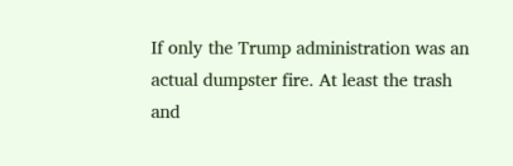If only the Trump administration was an actual dumpster fire. At least the trash and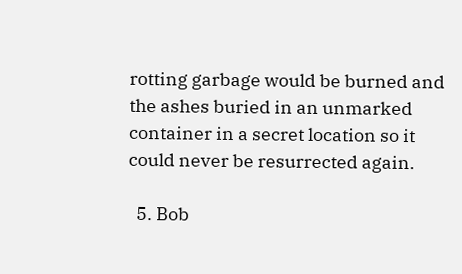rotting garbage would be burned and the ashes buried in an unmarked container in a secret location so it could never be resurrected again.

  5. Bob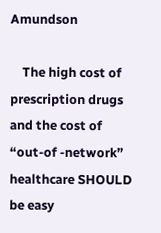Amundson

    The high cost of prescription drugs and the cost of “out-of -network” healthcare SHOULD be easy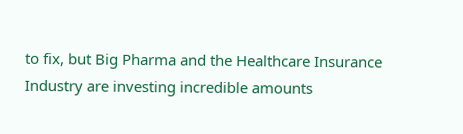to fix, but Big Pharma and the Healthcare Insurance Industry are investing incredible amounts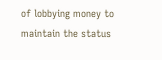of lobbying money to maintain the status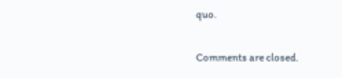quo.

Comments are closed.